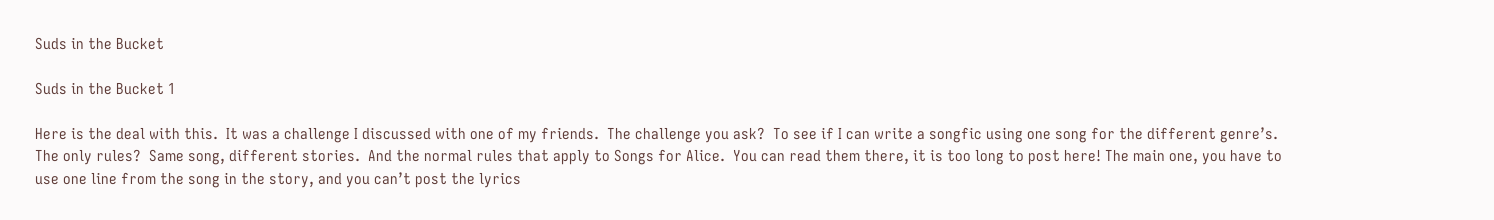Suds in the Bucket

Suds in the Bucket 1

Here is the deal with this.  It was a challenge I discussed with one of my friends.  The challenge you ask?  To see if I can write a songfic using one song for the different genre’s.  The only rules?  Same song, different stories.  And the normal rules that apply to Songs for Alice.  You can read them there, it is too long to post here! The main one, you have to use one line from the song in the story, and you can’t post the lyrics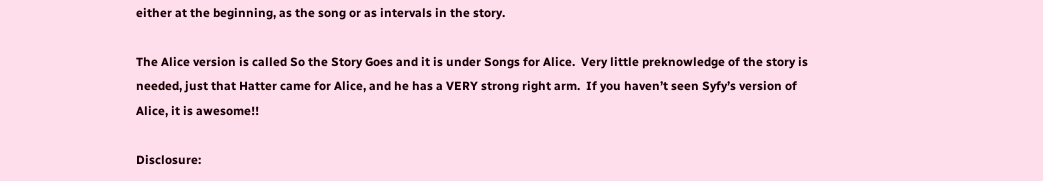either at the beginning, as the song or as intervals in the story.

The Alice version is called So the Story Goes and it is under Songs for Alice.  Very little preknowledge of the story is needed, just that Hatter came for Alice, and he has a VERY strong right arm.  If you haven’t seen Syfy’s version of Alice, it is awesome!!

Disclosure: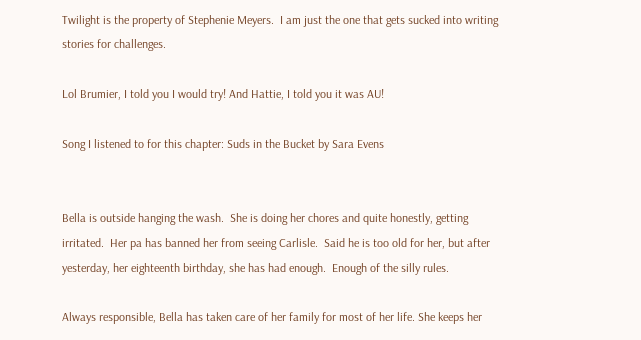Twilight is the property of Stephenie Meyers.  I am just the one that gets sucked into writing stories for challenges.

Lol Brumier, I told you I would try! And Hattie, I told you it was AU!

Song I listened to for this chapter: Suds in the Bucket by Sara Evens


Bella is outside hanging the wash.  She is doing her chores and quite honestly, getting irritated.  Her pa has banned her from seeing Carlisle.  Said he is too old for her, but after yesterday, her eighteenth birthday, she has had enough.  Enough of the silly rules.

Always responsible, Bella has taken care of her family for most of her life. She keeps her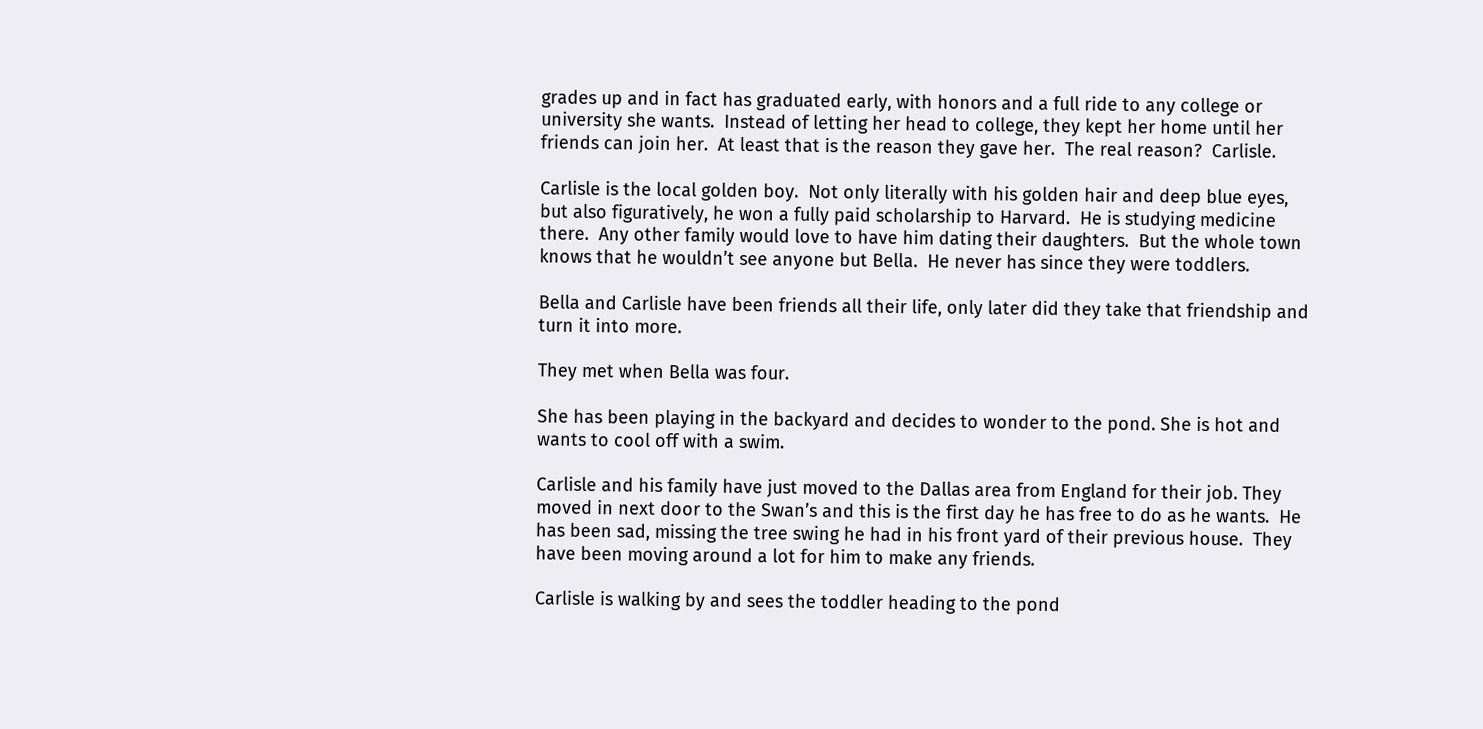grades up and in fact has graduated early, with honors and a full ride to any college or university she wants.  Instead of letting her head to college, they kept her home until her friends can join her.  At least that is the reason they gave her.  The real reason?  Carlisle.

Carlisle is the local golden boy.  Not only literally with his golden hair and deep blue eyes, but also figuratively, he won a fully paid scholarship to Harvard.  He is studying medicine there.  Any other family would love to have him dating their daughters.  But the whole town knows that he wouldn’t see anyone but Bella.  He never has since they were toddlers.

Bella and Carlisle have been friends all their life, only later did they take that friendship and turn it into more.

They met when Bella was four.

She has been playing in the backyard and decides to wonder to the pond. She is hot and wants to cool off with a swim.

Carlisle and his family have just moved to the Dallas area from England for their job. They moved in next door to the Swan’s and this is the first day he has free to do as he wants.  He has been sad, missing the tree swing he had in his front yard of their previous house.  They have been moving around a lot for him to make any friends.

Carlisle is walking by and sees the toddler heading to the pond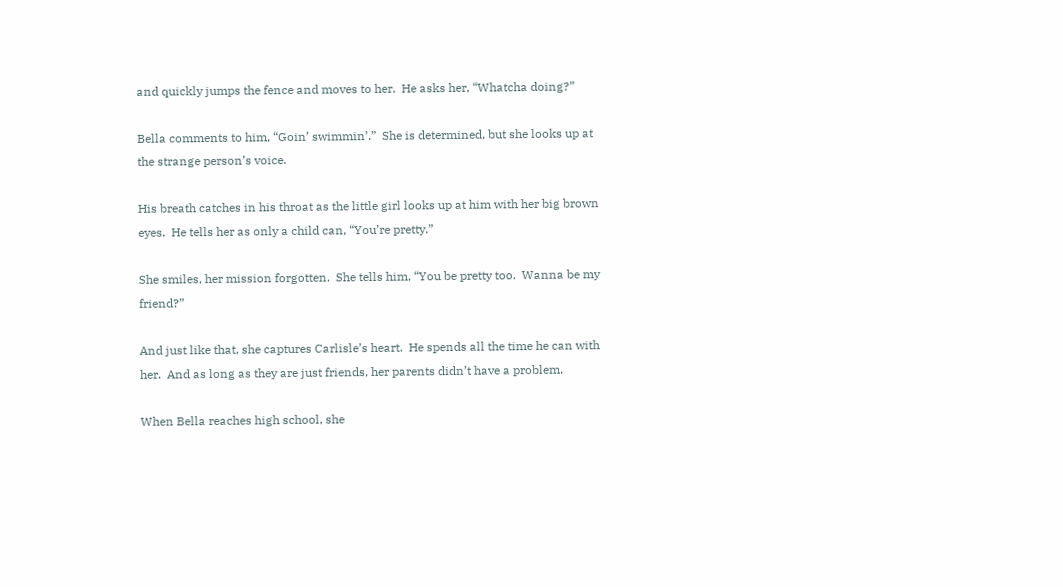and quickly jumps the fence and moves to her.  He asks her, “Whatcha doing?”

Bella comments to him, “Goin’ swimmin’.”  She is determined, but she looks up at the strange person’s voice.

His breath catches in his throat as the little girl looks up at him with her big brown eyes.  He tells her as only a child can, “You’re pretty.”

She smiles, her mission forgotten.  She tells him, “You be pretty too.  Wanna be my friend?”

And just like that, she captures Carlisle’s heart.  He spends all the time he can with her.  And as long as they are just friends, her parents didn’t have a problem.

When Bella reaches high school, she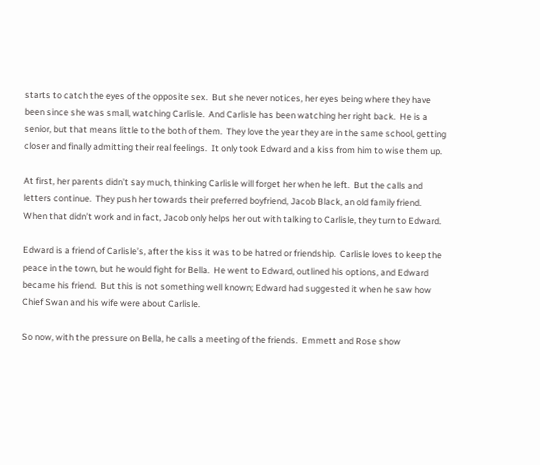starts to catch the eyes of the opposite sex.  But she never notices, her eyes being where they have been since she was small, watching Carlisle.  And Carlisle has been watching her right back.  He is a senior, but that means little to the both of them.  They love the year they are in the same school, getting closer and finally admitting their real feelings.  It only took Edward and a kiss from him to wise them up.

At first, her parents didn’t say much, thinking Carlisle will forget her when he left.  But the calls and letters continue.  They push her towards their preferred boyfriend, Jacob Black, an old family friend.  When that didn’t work and in fact, Jacob only helps her out with talking to Carlisle, they turn to Edward.

Edward is a friend of Carlisle’s, after the kiss it was to be hatred or friendship.  Carlisle loves to keep the peace in the town, but he would fight for Bella.  He went to Edward, outlined his options, and Edward became his friend.  But this is not something well known; Edward had suggested it when he saw how Chief Swan and his wife were about Carlisle.

So now, with the pressure on Bella, he calls a meeting of the friends.  Emmett and Rose show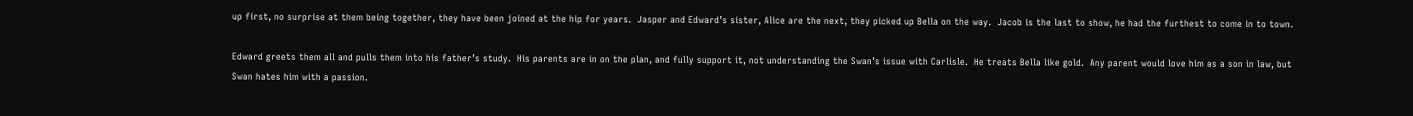up first, no surprise at them being together, they have been joined at the hip for years.  Jasper and Edward’s sister, Alice are the next, they picked up Bella on the way.  Jacob is the last to show, he had the furthest to come in to town.

Edward greets them all and pulls them into his father’s study.  His parents are in on the plan, and fully support it, not understanding the Swan’s issue with Carlisle.  He treats Bella like gold.  Any parent would love him as a son in law, but Swan hates him with a passion.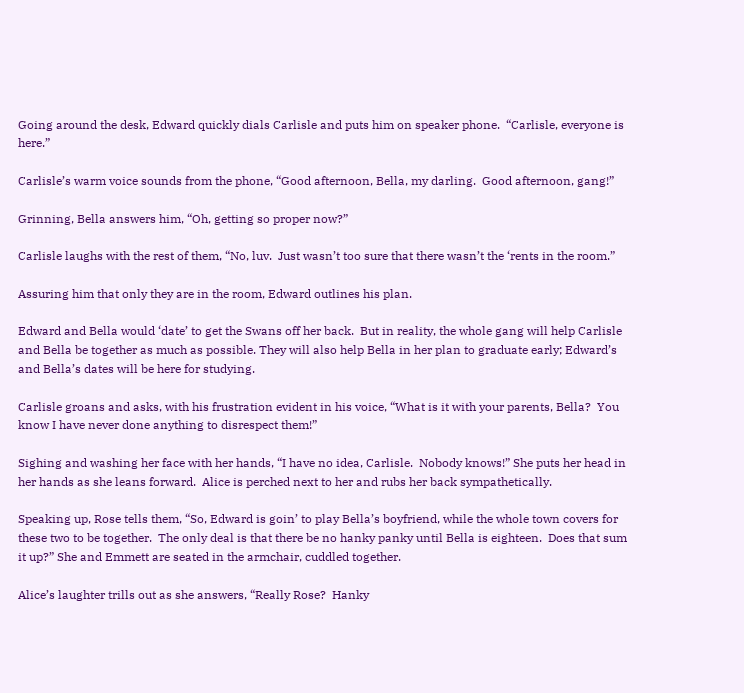Going around the desk, Edward quickly dials Carlisle and puts him on speaker phone.  “Carlisle, everyone is here.”

Carlisle’s warm voice sounds from the phone, “Good afternoon, Bella, my darling.  Good afternoon, gang!”

Grinning, Bella answers him, “Oh, getting so proper now?”

Carlisle laughs with the rest of them, “No, luv.  Just wasn’t too sure that there wasn’t the ‘rents in the room.”

Assuring him that only they are in the room, Edward outlines his plan.

Edward and Bella would ‘date’ to get the Swans off her back.  But in reality, the whole gang will help Carlisle and Bella be together as much as possible. They will also help Bella in her plan to graduate early; Edward’s and Bella’s dates will be here for studying.

Carlisle groans and asks, with his frustration evident in his voice, “What is it with your parents, Bella?  You know I have never done anything to disrespect them!”

Sighing and washing her face with her hands, “I have no idea, Carlisle.  Nobody knows!” She puts her head in her hands as she leans forward.  Alice is perched next to her and rubs her back sympathetically.

Speaking up, Rose tells them, “So, Edward is goin’ to play Bella’s boyfriend, while the whole town covers for these two to be together.  The only deal is that there be no hanky panky until Bella is eighteen.  Does that sum it up?” She and Emmett are seated in the armchair, cuddled together.

Alice’s laughter trills out as she answers, “Really Rose?  Hanky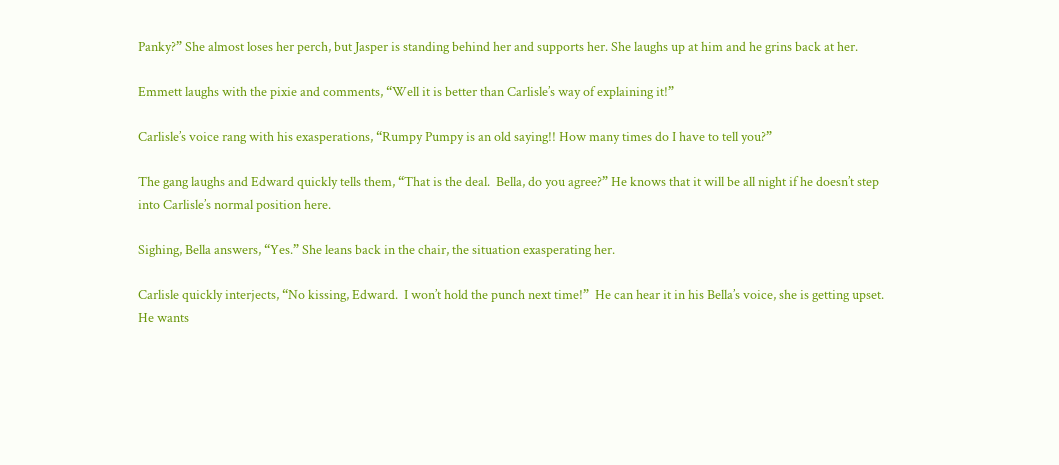Panky?” She almost loses her perch, but Jasper is standing behind her and supports her. She laughs up at him and he grins back at her.

Emmett laughs with the pixie and comments, “Well it is better than Carlisle’s way of explaining it!”

Carlisle’s voice rang with his exasperations, “Rumpy Pumpy is an old saying!! How many times do I have to tell you?”

The gang laughs and Edward quickly tells them, “That is the deal.  Bella, do you agree?” He knows that it will be all night if he doesn’t step into Carlisle’s normal position here.

Sighing, Bella answers, “Yes.” She leans back in the chair, the situation exasperating her.

Carlisle quickly interjects, “No kissing, Edward.  I won’t hold the punch next time!”  He can hear it in his Bella’s voice, she is getting upset.  He wants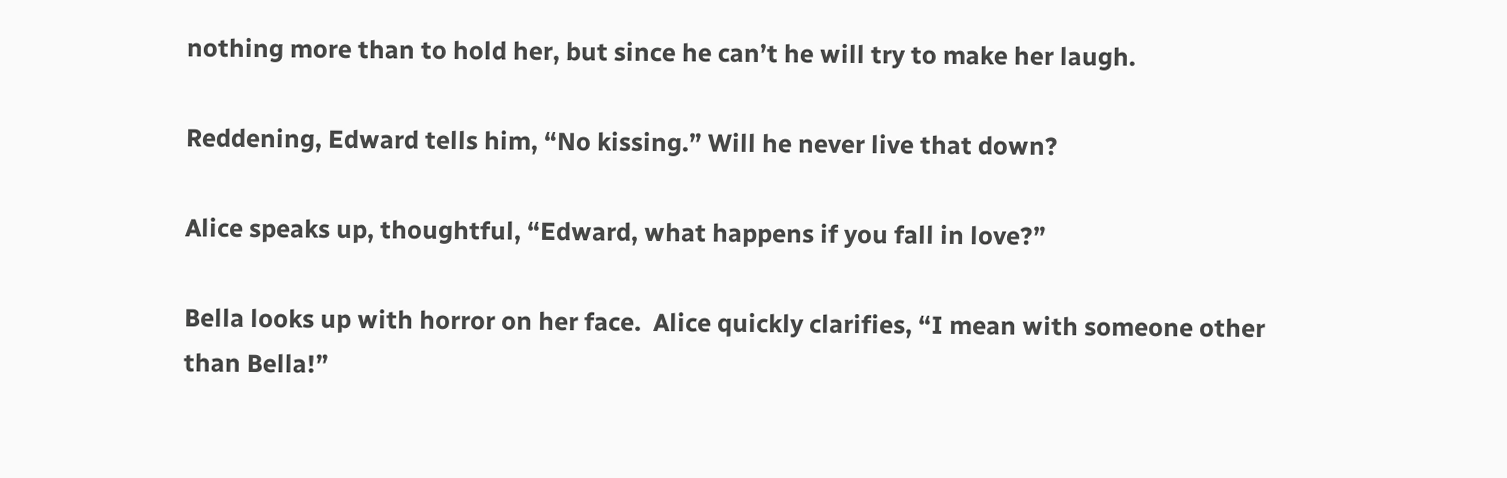nothing more than to hold her, but since he can’t he will try to make her laugh.

Reddening, Edward tells him, “No kissing.” Will he never live that down?

Alice speaks up, thoughtful, “Edward, what happens if you fall in love?”

Bella looks up with horror on her face.  Alice quickly clarifies, “I mean with someone other than Bella!”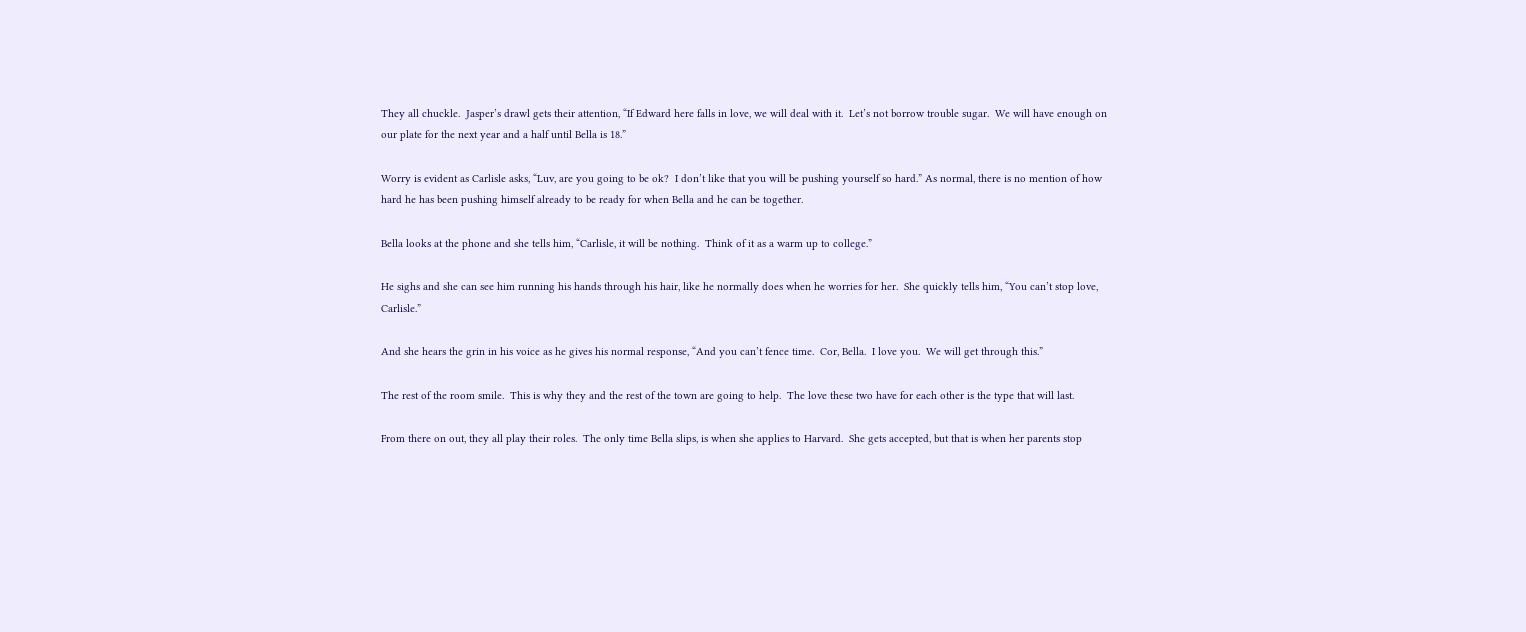They all chuckle.  Jasper’s drawl gets their attention, “If Edward here falls in love, we will deal with it.  Let’s not borrow trouble sugar.  We will have enough on our plate for the next year and a half until Bella is 18.”

Worry is evident as Carlisle asks, “Luv, are you going to be ok?  I don’t like that you will be pushing yourself so hard.” As normal, there is no mention of how hard he has been pushing himself already to be ready for when Bella and he can be together.

Bella looks at the phone and she tells him, “Carlisle, it will be nothing.  Think of it as a warm up to college.”

He sighs and she can see him running his hands through his hair, like he normally does when he worries for her.  She quickly tells him, “You can’t stop love, Carlisle.”

And she hears the grin in his voice as he gives his normal response, “And you can’t fence time.  Cor, Bella.  I love you.  We will get through this.”

The rest of the room smile.  This is why they and the rest of the town are going to help.  The love these two have for each other is the type that will last.

From there on out, they all play their roles.  The only time Bella slips, is when she applies to Harvard.  She gets accepted, but that is when her parents stop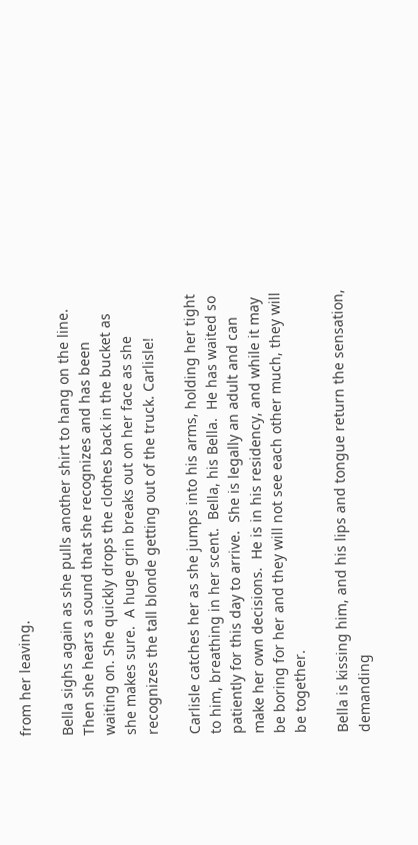from her leaving.

Bella sighs again as she pulls another shirt to hang on the line.  Then she hears a sound that she recognizes and has been waiting on. She quickly drops the clothes back in the bucket as she makes sure.  A huge grin breaks out on her face as she recognizes the tall blonde getting out of the truck. Carlisle!

Carlisle catches her as she jumps into his arms, holding her tight to him, breathing in her scent.  Bella, his Bella.  He has waited so patiently for this day to arrive.  She is legally an adult and can make her own decisions.  He is in his residency, and while it may be boring for her and they will not see each other much, they will be together.

Bella is kissing him, and his lips and tongue return the sensation, demanding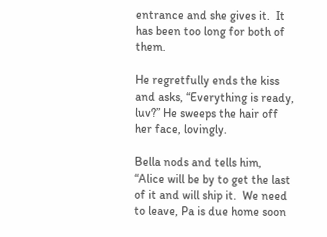entrance and she gives it.  It has been too long for both of them.

He regretfully ends the kiss and asks, “Everything is ready, luv?” He sweeps the hair off her face, lovingly.

Bella nods and tells him, “Alice will be by to get the last of it and will ship it.  We need to leave, Pa is due home soon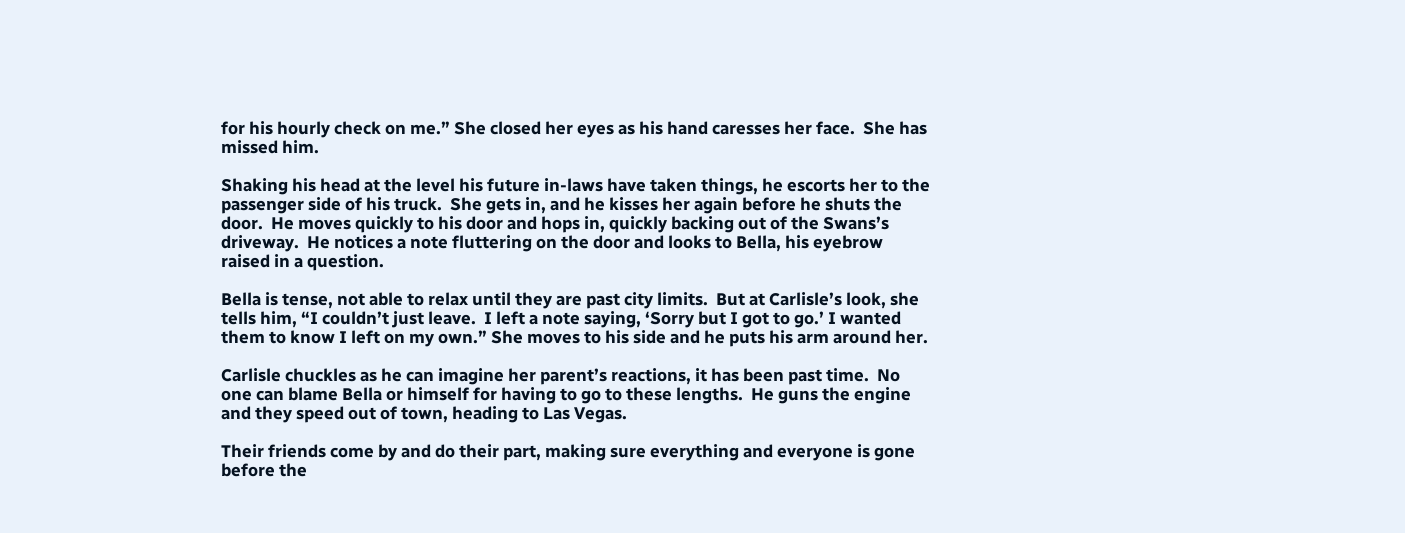for his hourly check on me.” She closed her eyes as his hand caresses her face.  She has missed him.

Shaking his head at the level his future in-laws have taken things, he escorts her to the passenger side of his truck.  She gets in, and he kisses her again before he shuts the door.  He moves quickly to his door and hops in, quickly backing out of the Swans’s driveway.  He notices a note fluttering on the door and looks to Bella, his eyebrow raised in a question.

Bella is tense, not able to relax until they are past city limits.  But at Carlisle’s look, she tells him, “I couldn’t just leave.  I left a note saying, ‘Sorry but I got to go.’ I wanted them to know I left on my own.” She moves to his side and he puts his arm around her.

Carlisle chuckles as he can imagine her parent’s reactions, it has been past time.  No one can blame Bella or himself for having to go to these lengths.  He guns the engine and they speed out of town, heading to Las Vegas.

Their friends come by and do their part, making sure everything and everyone is gone before the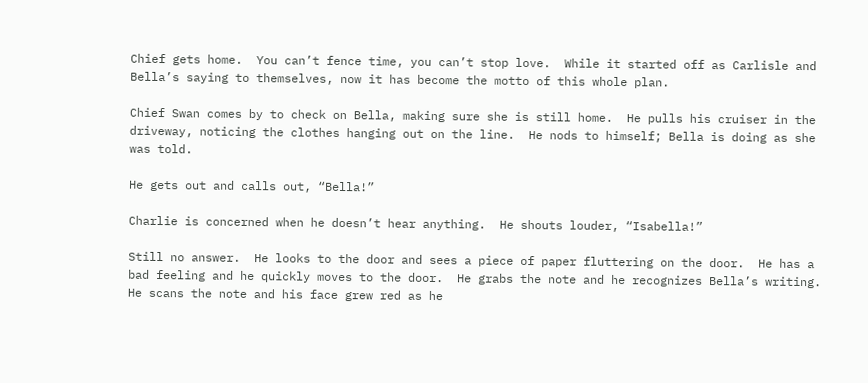Chief gets home.  You can’t fence time, you can’t stop love.  While it started off as Carlisle and Bella’s saying to themselves, now it has become the motto of this whole plan.

Chief Swan comes by to check on Bella, making sure she is still home.  He pulls his cruiser in the driveway, noticing the clothes hanging out on the line.  He nods to himself; Bella is doing as she was told.

He gets out and calls out, “Bella!”

Charlie is concerned when he doesn’t hear anything.  He shouts louder, “Isabella!”

Still no answer.  He looks to the door and sees a piece of paper fluttering on the door.  He has a bad feeling and he quickly moves to the door.  He grabs the note and he recognizes Bella’s writing.  He scans the note and his face grew red as he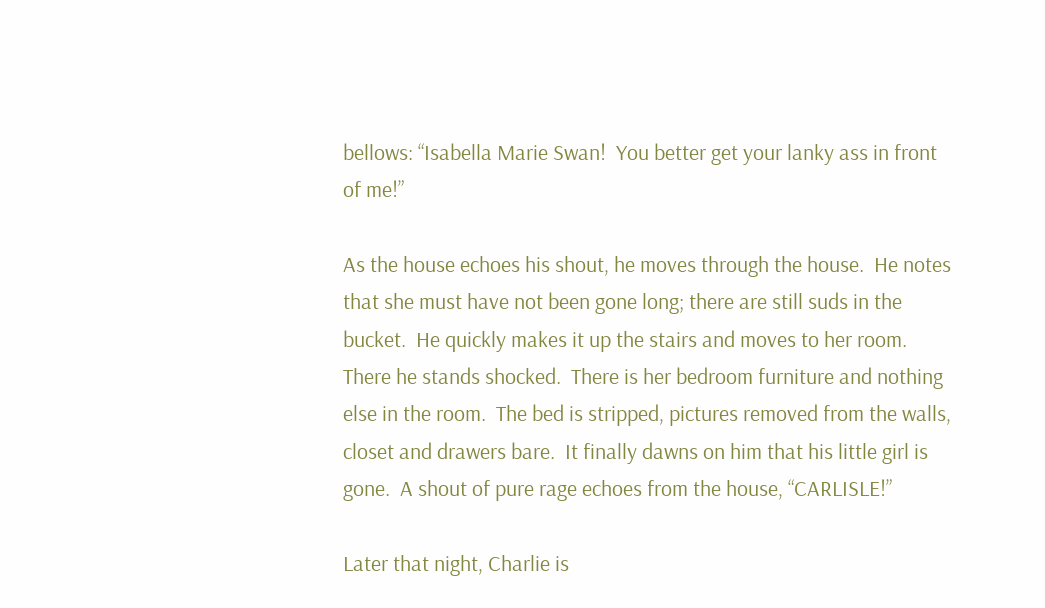bellows: “Isabella Marie Swan!  You better get your lanky ass in front of me!”

As the house echoes his shout, he moves through the house.  He notes that she must have not been gone long; there are still suds in the bucket.  He quickly makes it up the stairs and moves to her room.  There he stands shocked.  There is her bedroom furniture and nothing else in the room.  The bed is stripped, pictures removed from the walls, closet and drawers bare.  It finally dawns on him that his little girl is gone.  A shout of pure rage echoes from the house, “CARLISLE!”

Later that night, Charlie is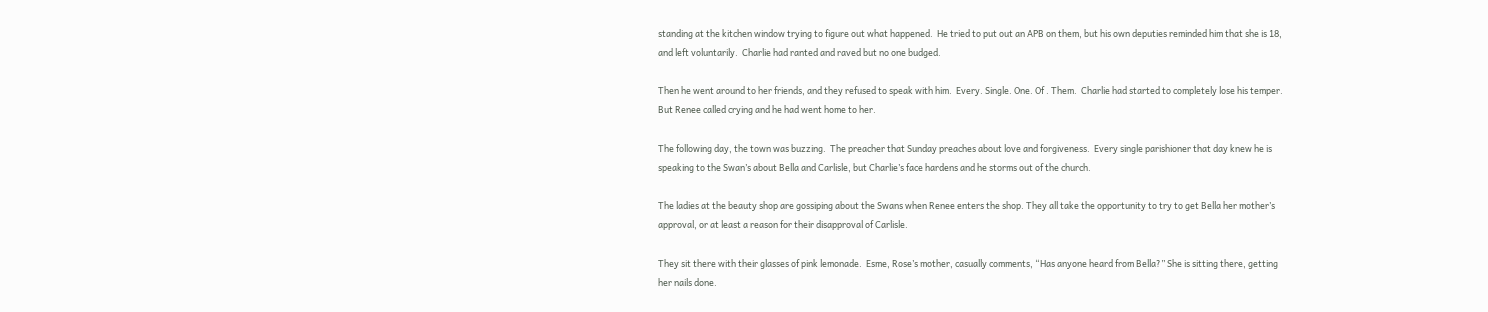standing at the kitchen window trying to figure out what happened.  He tried to put out an APB on them, but his own deputies reminded him that she is 18, and left voluntarily.  Charlie had ranted and raved but no one budged.

Then he went around to her friends, and they refused to speak with him.  Every. Single. One. Of . Them.  Charlie had started to completely lose his temper.  But Renee called crying and he had went home to her.

The following day, the town was buzzing.  The preacher that Sunday preaches about love and forgiveness.  Every single parishioner that day knew he is speaking to the Swan’s about Bella and Carlisle, but Charlie’s face hardens and he storms out of the church.

The ladies at the beauty shop are gossiping about the Swans when Renee enters the shop. They all take the opportunity to try to get Bella her mother’s approval, or at least a reason for their disapproval of Carlisle.

They sit there with their glasses of pink lemonade.  Esme, Rose’s mother, casually comments, “Has anyone heard from Bella?” She is sitting there, getting her nails done.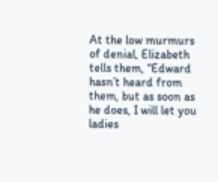At the low murmurs of denial, Elizabeth tells them, “Edward hasn’t heard from them, but as soon as he does, I will let you ladies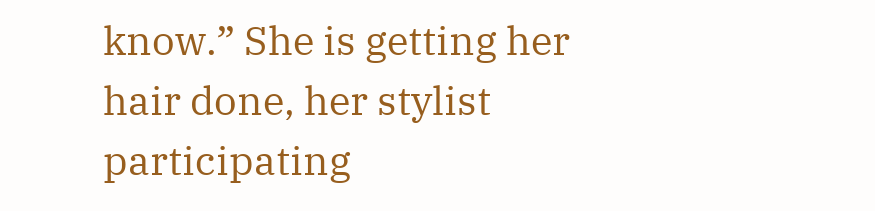know.” She is getting her hair done, her stylist participating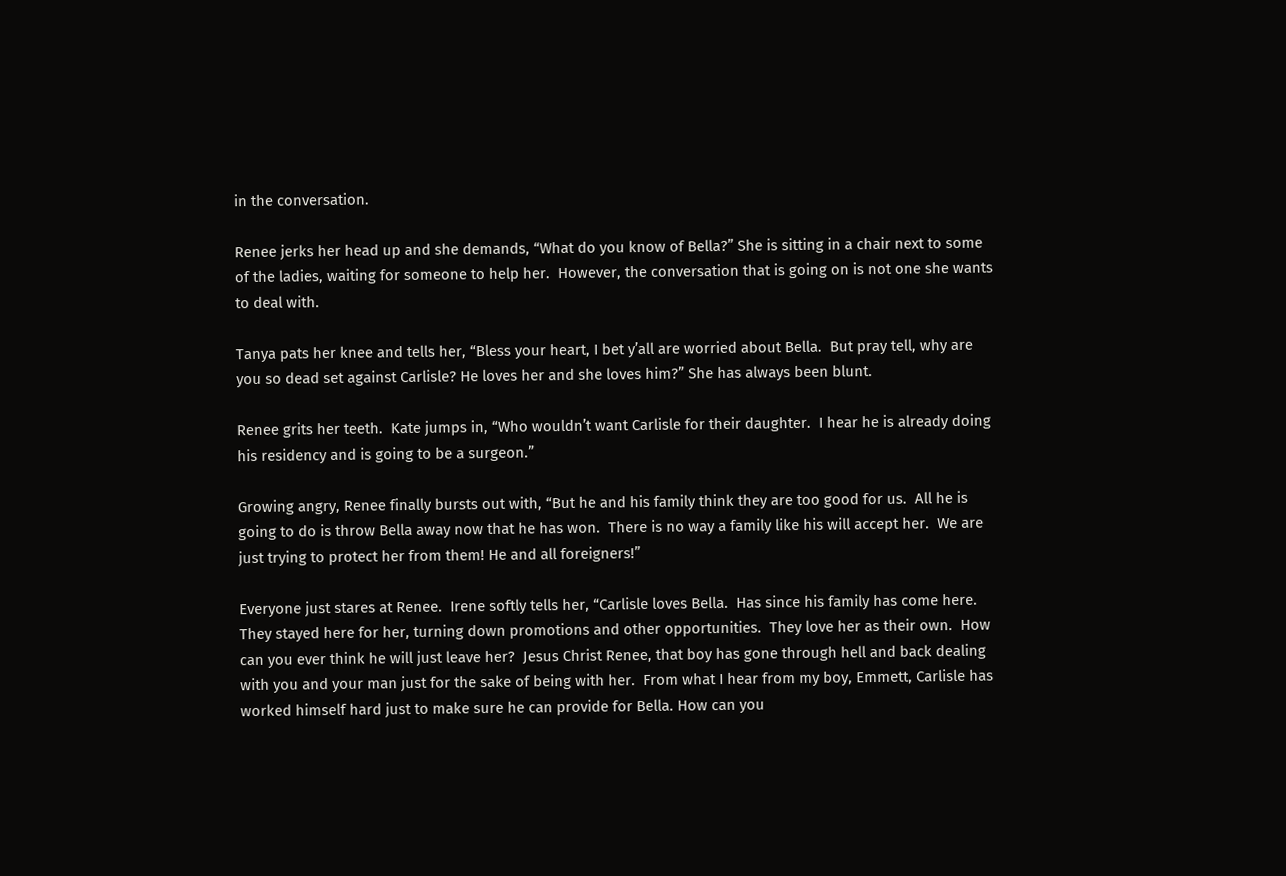in the conversation.

Renee jerks her head up and she demands, “What do you know of Bella?” She is sitting in a chair next to some of the ladies, waiting for someone to help her.  However, the conversation that is going on is not one she wants to deal with.

Tanya pats her knee and tells her, “Bless your heart, I bet y’all are worried about Bella.  But pray tell, why are you so dead set against Carlisle? He loves her and she loves him?” She has always been blunt.

Renee grits her teeth.  Kate jumps in, “Who wouldn’t want Carlisle for their daughter.  I hear he is already doing his residency and is going to be a surgeon.”

Growing angry, Renee finally bursts out with, “But he and his family think they are too good for us.  All he is going to do is throw Bella away now that he has won.  There is no way a family like his will accept her.  We are just trying to protect her from them! He and all foreigners!”

Everyone just stares at Renee.  Irene softly tells her, “Carlisle loves Bella.  Has since his family has come here.  They stayed here for her, turning down promotions and other opportunities.  They love her as their own.  How can you ever think he will just leave her?  Jesus Christ Renee, that boy has gone through hell and back dealing with you and your man just for the sake of being with her.  From what I hear from my boy, Emmett, Carlisle has worked himself hard just to make sure he can provide for Bella. How can you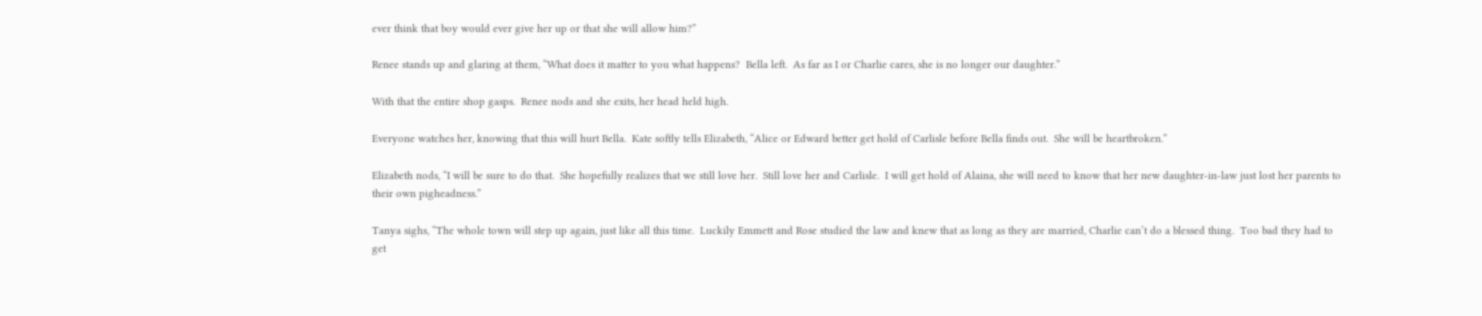ever think that boy would ever give her up or that she will allow him?”

Renee stands up and glaring at them, “What does it matter to you what happens?  Bella left.  As far as I or Charlie cares, she is no longer our daughter.”

With that the entire shop gasps.  Renee nods and she exits, her head held high.

Everyone watches her, knowing that this will hurt Bella.  Kate softly tells Elizabeth, “Alice or Edward better get hold of Carlisle before Bella finds out.  She will be heartbroken.”

Elizabeth nods, “I will be sure to do that.  She hopefully realizes that we still love her.  Still love her and Carlisle.  I will get hold of Alaina, she will need to know that her new daughter-in-law just lost her parents to their own pigheadness.”

Tanya sighs, “The whole town will step up again, just like all this time.  Luckily Emmett and Rose studied the law and knew that as long as they are married, Charlie can’t do a blessed thing.  Too bad they had to get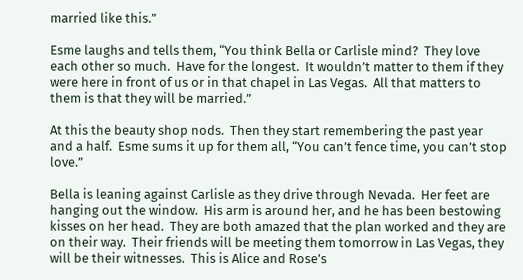married like this.”

Esme laughs and tells them, “You think Bella or Carlisle mind?  They love each other so much.  Have for the longest.  It wouldn’t matter to them if they were here in front of us or in that chapel in Las Vegas.  All that matters to them is that they will be married.”

At this the beauty shop nods.  Then they start remembering the past year and a half.  Esme sums it up for them all, “You can’t fence time, you can’t stop love.”

Bella is leaning against Carlisle as they drive through Nevada.  Her feet are hanging out the window.  His arm is around her, and he has been bestowing kisses on her head.  They are both amazed that the plan worked and they are on their way.  Their friends will be meeting them tomorrow in Las Vegas, they will be their witnesses.  This is Alice and Rose’s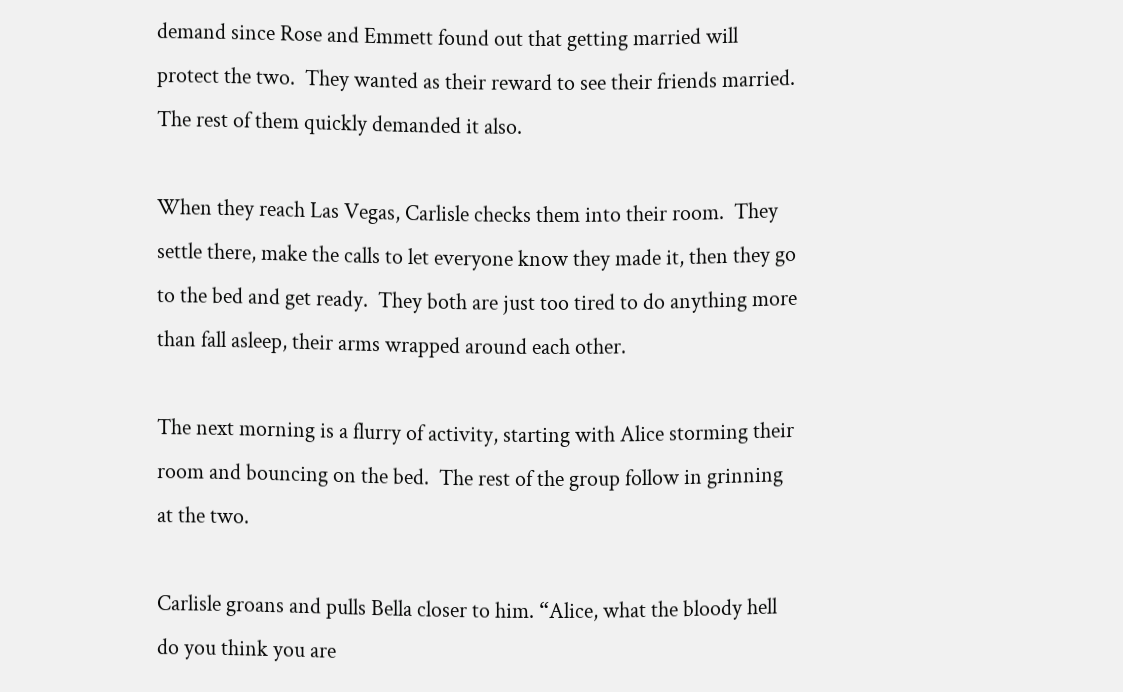demand since Rose and Emmett found out that getting married will protect the two.  They wanted as their reward to see their friends married. The rest of them quickly demanded it also.

When they reach Las Vegas, Carlisle checks them into their room.  They settle there, make the calls to let everyone know they made it, then they go to the bed and get ready.  They both are just too tired to do anything more than fall asleep, their arms wrapped around each other.

The next morning is a flurry of activity, starting with Alice storming their room and bouncing on the bed.  The rest of the group follow in grinning at the two.

Carlisle groans and pulls Bella closer to him. “Alice, what the bloody hell do you think you are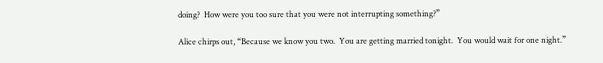doing?  How were you too sure that you were not interrupting something?”

Alice chirps out, “Because we know you two.  You are getting married tonight.  You would wait for one night.”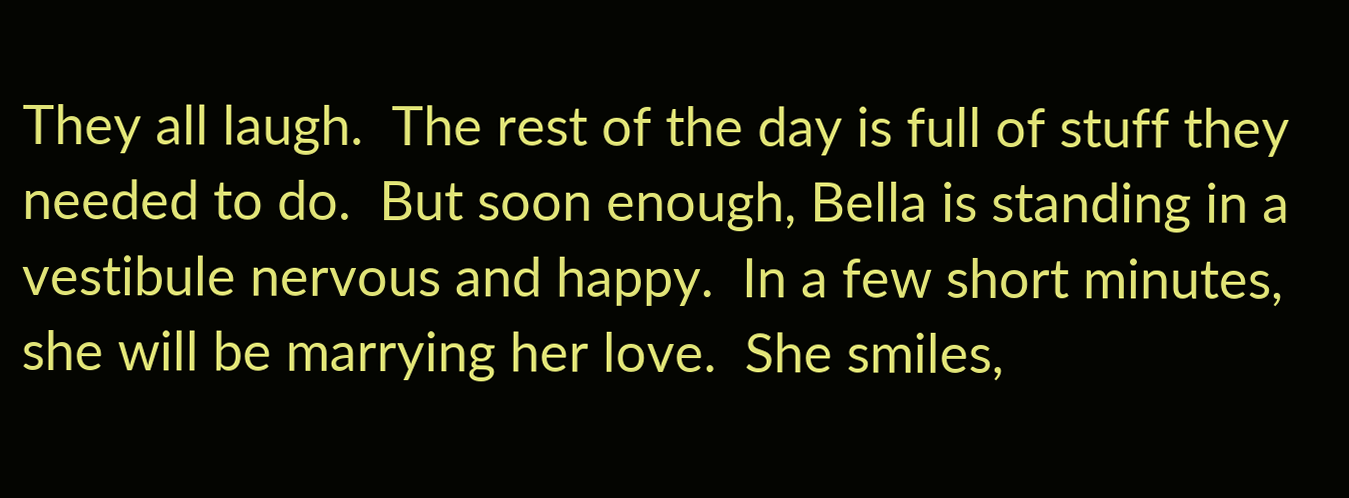They all laugh.  The rest of the day is full of stuff they needed to do.  But soon enough, Bella is standing in a vestibule nervous and happy.  In a few short minutes, she will be marrying her love.  She smiles,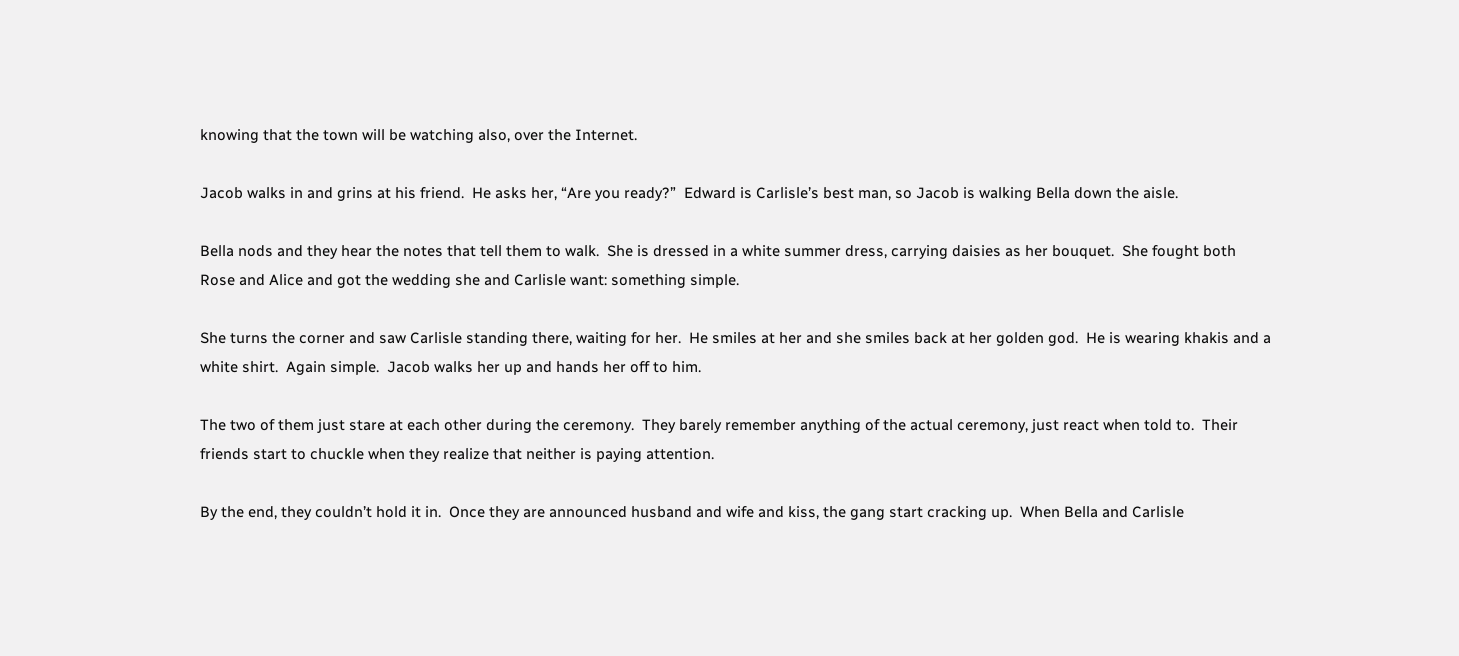knowing that the town will be watching also, over the Internet.

Jacob walks in and grins at his friend.  He asks her, “Are you ready?”  Edward is Carlisle’s best man, so Jacob is walking Bella down the aisle.

Bella nods and they hear the notes that tell them to walk.  She is dressed in a white summer dress, carrying daisies as her bouquet.  She fought both Rose and Alice and got the wedding she and Carlisle want: something simple.

She turns the corner and saw Carlisle standing there, waiting for her.  He smiles at her and she smiles back at her golden god.  He is wearing khakis and a white shirt.  Again simple.  Jacob walks her up and hands her off to him.

The two of them just stare at each other during the ceremony.  They barely remember anything of the actual ceremony, just react when told to.  Their friends start to chuckle when they realize that neither is paying attention.

By the end, they couldn’t hold it in.  Once they are announced husband and wife and kiss, the gang start cracking up.  When Bella and Carlisle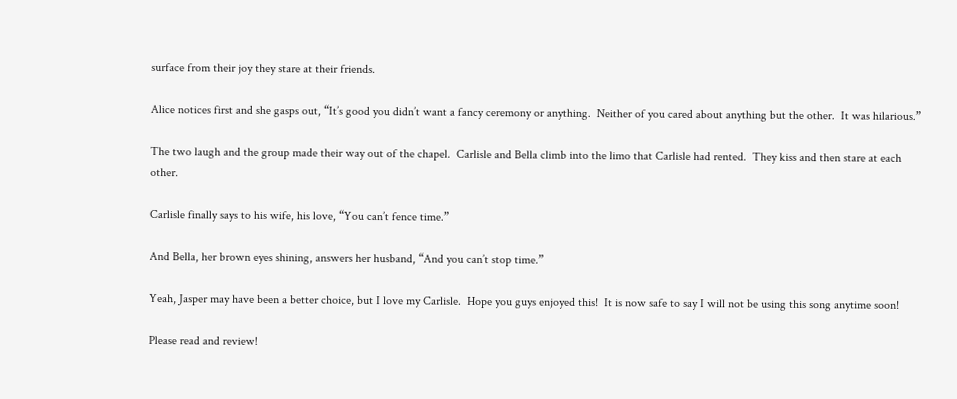surface from their joy they stare at their friends.

Alice notices first and she gasps out, “It’s good you didn’t want a fancy ceremony or anything.  Neither of you cared about anything but the other.  It was hilarious.”

The two laugh and the group made their way out of the chapel.  Carlisle and Bella climb into the limo that Carlisle had rented.  They kiss and then stare at each other.

Carlisle finally says to his wife, his love, “You can’t fence time.”

And Bella, her brown eyes shining, answers her husband, “And you can’t stop time.”

Yeah, Jasper may have been a better choice, but I love my Carlisle.  Hope you guys enjoyed this!  It is now safe to say I will not be using this song anytime soon!

Please read and review!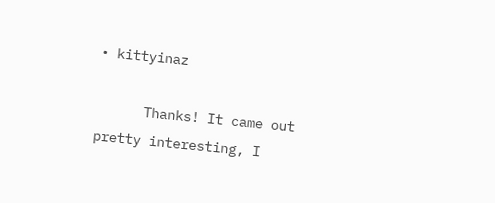• kittyinaz

      Thanks! It came out pretty interesting, I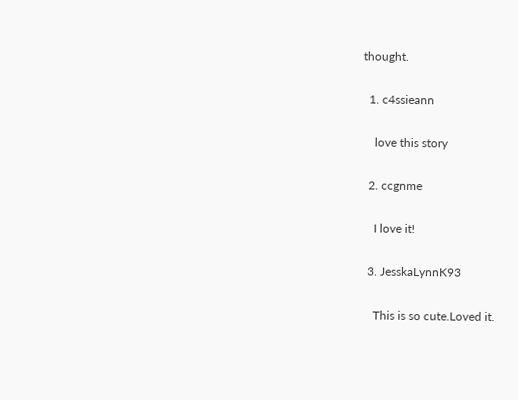thought.

  1. c4ssieann

    love this story

  2. ccgnme

    I love it!

  3. JesskaLynnK93

    This is so cute.Loved it.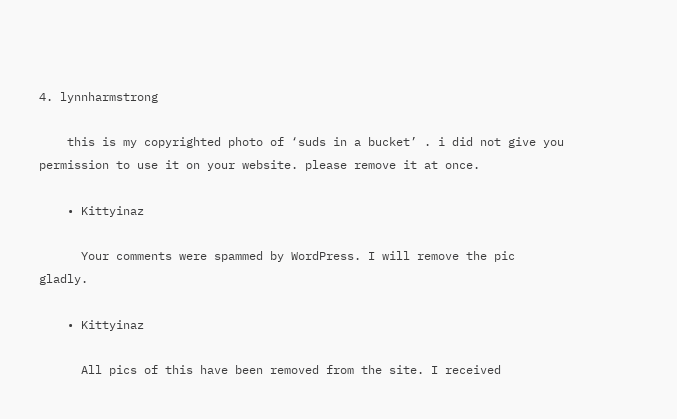4. lynnharmstrong

    this is my copyrighted photo of ‘suds in a bucket’ . i did not give you permission to use it on your website. please remove it at once.

    • Kittyinaz

      Your comments were spammed by WordPress. I will remove the pic gladly.

    • Kittyinaz

      All pics of this have been removed from the site. I received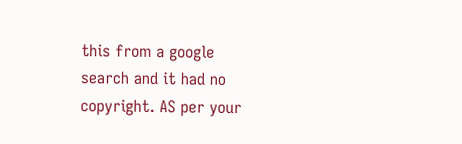this from a google search and it had no copyright. AS per your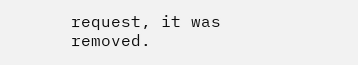request, it was removed.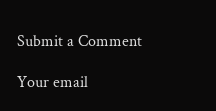Submit a Comment

Your email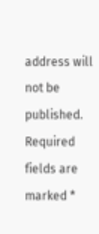address will not be published. Required fields are marked *